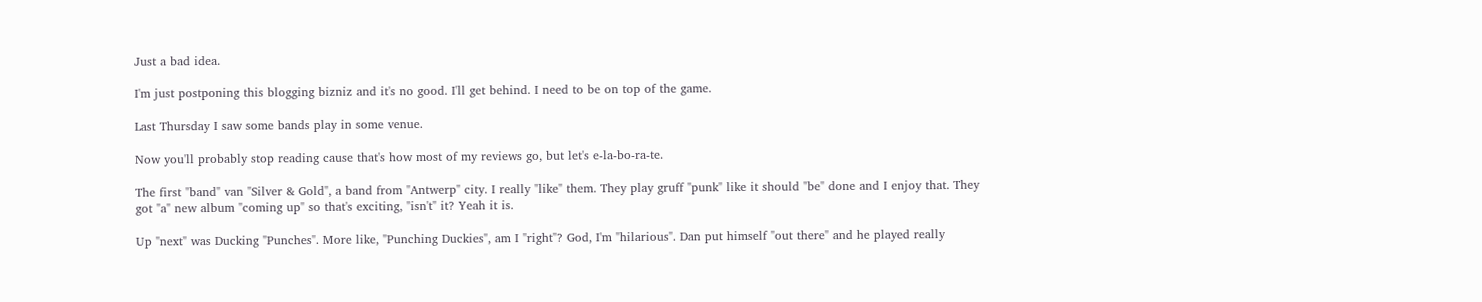Just a bad idea.

I'm just postponing this blogging bizniz and it's no good. I'll get behind. I need to be on top of the game.

Last Thursday I saw some bands play in some venue.

Now you'll probably stop reading cause that's how most of my reviews go, but let's e-la-bo-ra-te.

The first "band" van "Silver & Gold", a band from "Antwerp" city. I really "like" them. They play gruff "punk" like it should "be" done and I enjoy that. They got "a" new album "coming up" so that's exciting, "isn't" it? Yeah it is.

Up "next" was Ducking "Punches". More like, "Punching Duckies", am I "right"? God, I'm "hilarious". Dan put himself "out there" and he played really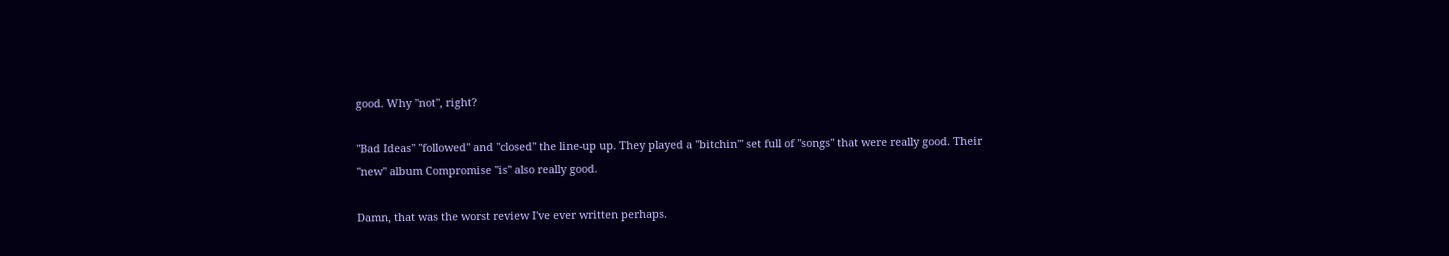good. Why "not", right?

"Bad Ideas" "followed" and "closed" the line-up up. They played a "bitchin'" set full of "songs" that were really good. Their "new" album Compromise "is" also really good.

Damn, that was the worst review I've ever written perhaps.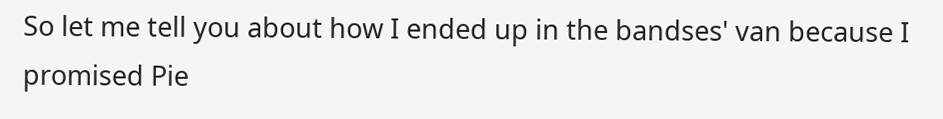So let me tell you about how I ended up in the bandses' van because I promised Pie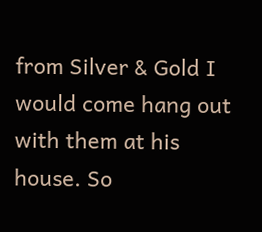from Silver & Gold I would come hang out with them at his house. So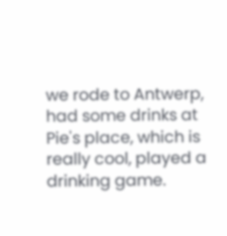we rode to Antwerp, had some drinks at Pie's place, which is really cool, played a drinking game.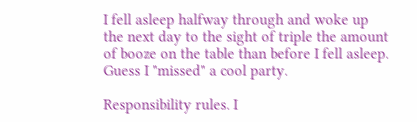I fell asleep halfway through and woke up the next day to the sight of triple the amount of booze on the table than before I fell asleep. Guess I "missed" a cool party.

Responsibility rules. I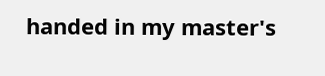handed in my master's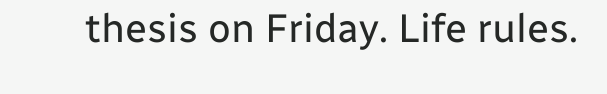thesis on Friday. Life rules.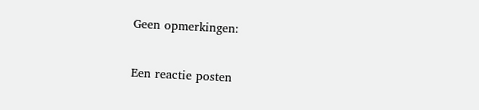Geen opmerkingen:

Een reactie posten